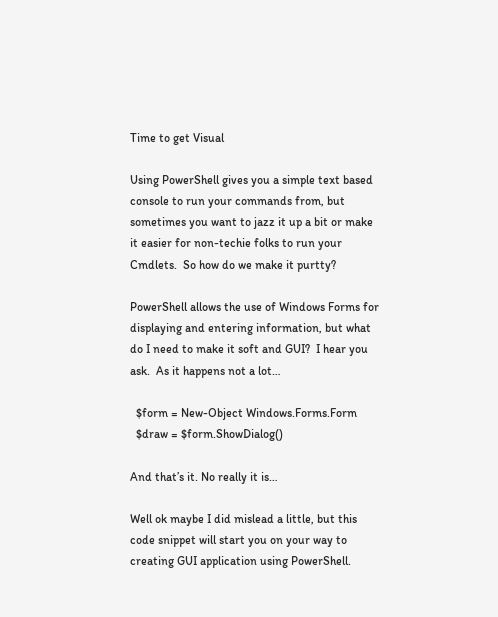Time to get Visual

Using PowerShell gives you a simple text based console to run your commands from, but sometimes you want to jazz it up a bit or make it easier for non-techie folks to run your Cmdlets.  So how do we make it purtty?

PowerShell allows the use of Windows Forms for displaying and entering information, but what do I need to make it soft and GUI?  I hear you ask.  As it happens not a lot…

  $form = New-Object Windows.Forms.Form
  $draw = $form.ShowDialog()

And that’s it. No really it is…

Well ok maybe I did mislead a little, but this code snippet will start you on your way to creating GUI application using PowerShell.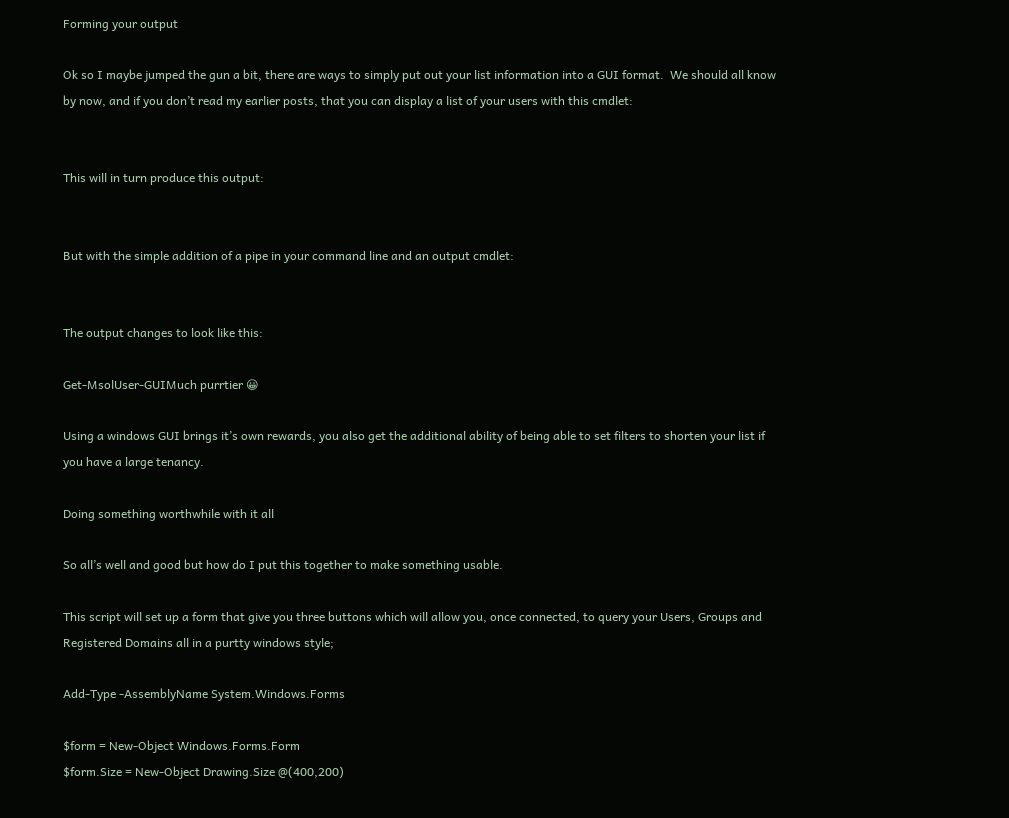Forming your output

Ok so I maybe jumped the gun a bit, there are ways to simply put out your list information into a GUI format.  We should all know by now, and if you don’t read my earlier posts, that you can display a list of your users with this cmdlet:


This will in turn produce this output:


But with the simple addition of a pipe in your command line and an output cmdlet:


The output changes to look like this:

Get-MsolUser-GUIMuch purrtier 😀

Using a windows GUI brings it’s own rewards, you also get the additional ability of being able to set filters to shorten your list if you have a large tenancy.

Doing something worthwhile with it all

So all’s well and good but how do I put this together to make something usable.

This script will set up a form that give you three buttons which will allow you, once connected, to query your Users, Groups and Registered Domains all in a purtty windows style;

Add-Type -AssemblyName System.Windows.Forms

$form = New-Object Windows.Forms.Form
$form.Size = New-Object Drawing.Size @(400,200)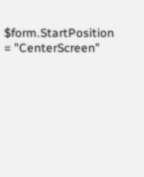$form.StartPosition = "CenterScreen"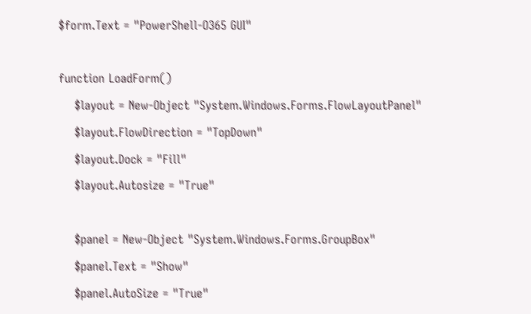$form.Text = "PowerShell-O365 GUI"

function LoadForm()
    $layout = New-Object "System.Windows.Forms.FlowLayoutPanel"
    $layout.FlowDirection = "TopDown"
    $layout.Dock = "Fill"
    $layout.Autosize = "True"

    $panel = New-Object "System.Windows.Forms.GroupBox"
    $panel.Text = "Show"
    $panel.AutoSize = "True"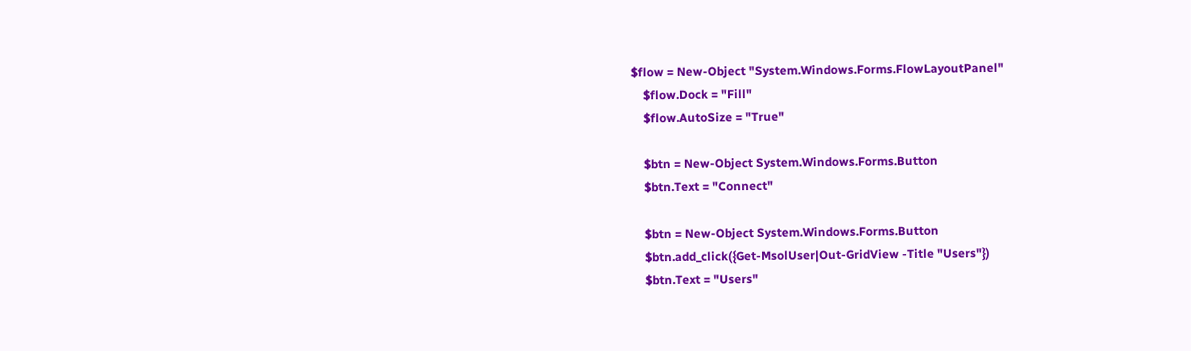$flow = New-Object "System.Windows.Forms.FlowLayoutPanel"
    $flow.Dock = "Fill"
    $flow.AutoSize = "True"

    $btn = New-Object System.Windows.Forms.Button
    $btn.Text = "Connect"

    $btn = New-Object System.Windows.Forms.Button
    $btn.add_click({Get-MsolUser|Out-GridView -Title "Users"})
    $btn.Text = "Users"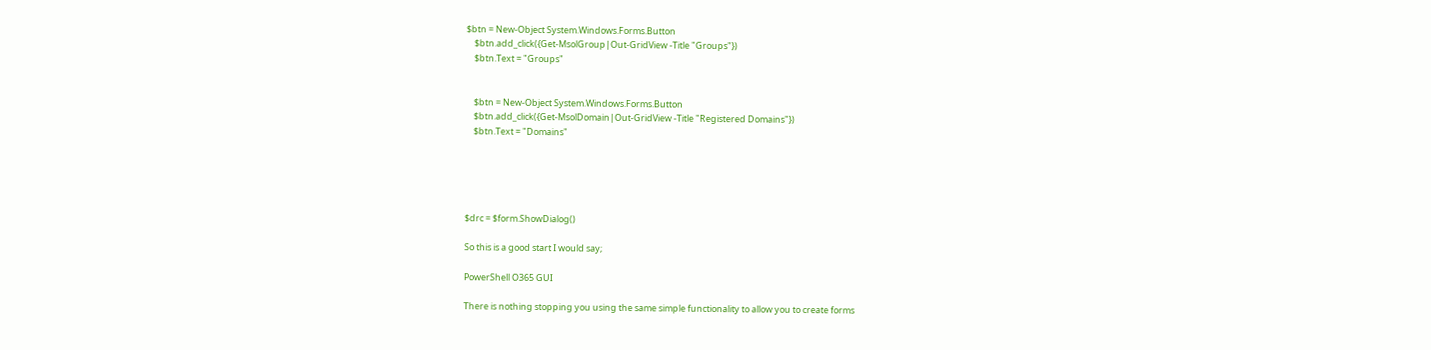$btn = New-Object System.Windows.Forms.Button
    $btn.add_click({Get-MsolGroup|Out-GridView -Title "Groups"})
    $btn.Text = "Groups"


    $btn = New-Object System.Windows.Forms.Button
    $btn.add_click({Get-MsolDomain|Out-GridView -Title "Registered Domains"})
    $btn.Text = "Domains"





$drc = $form.ShowDialog()

So this is a good start I would say;

PowerShell O365 GUI

There is nothing stopping you using the same simple functionality to allow you to create forms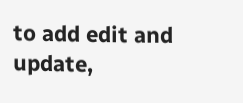to add edit and update,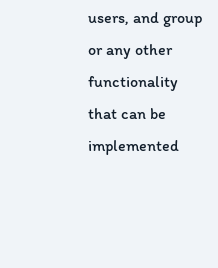users, and group or any other functionality that can be implemented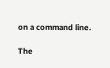on a command line.

The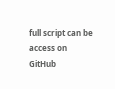full script can be access on GitHub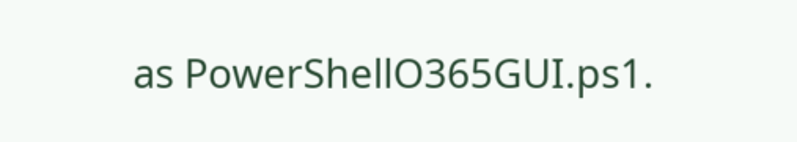as PowerShellO365GUI.ps1.